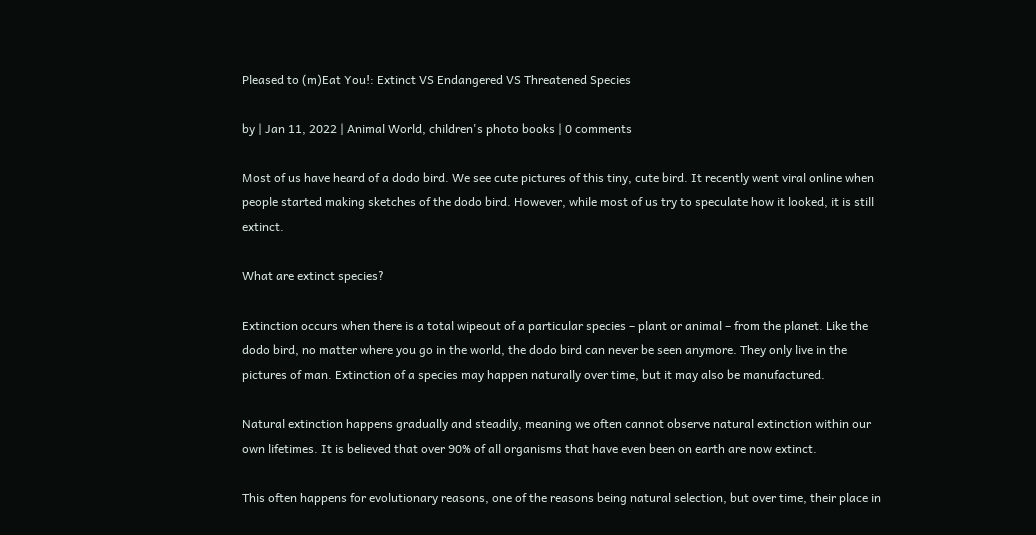Pleased to (m)Eat You!: Extinct VS Endangered VS Threatened Species

by | Jan 11, 2022 | Animal World, children's photo books | 0 comments

Most of us have heard of a dodo bird. We see cute pictures of this tiny, cute bird. It recently went viral online when people started making sketches of the dodo bird. However, while most of us try to speculate how it looked, it is still extinct.

What are extinct species?

Extinction occurs when there is a total wipeout of a particular species – plant or animal – from the planet. Like the dodo bird, no matter where you go in the world, the dodo bird can never be seen anymore. They only live in the pictures of man. Extinction of a species may happen naturally over time, but it may also be manufactured.

Natural extinction happens gradually and steadily, meaning we often cannot observe natural extinction within our own lifetimes. It is believed that over 90% of all organisms that have even been on earth are now extinct.

This often happens for evolutionary reasons, one of the reasons being natural selection, but over time, their place in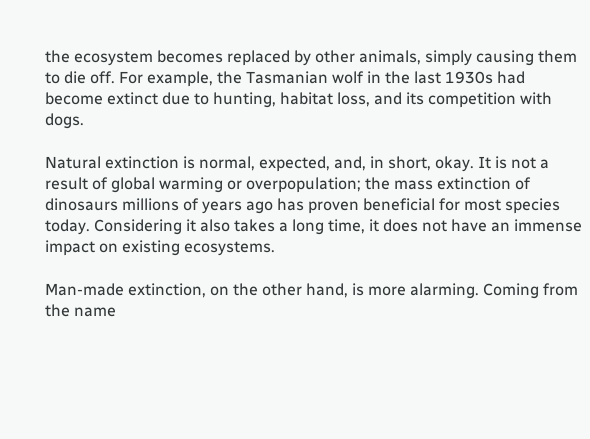the ecosystem becomes replaced by other animals, simply causing them to die off. For example, the Tasmanian wolf in the last 1930s had become extinct due to hunting, habitat loss, and its competition with dogs.

Natural extinction is normal, expected, and, in short, okay. It is not a result of global warming or overpopulation; the mass extinction of dinosaurs millions of years ago has proven beneficial for most species today. Considering it also takes a long time, it does not have an immense impact on existing ecosystems.

Man-made extinction, on the other hand, is more alarming. Coming from the name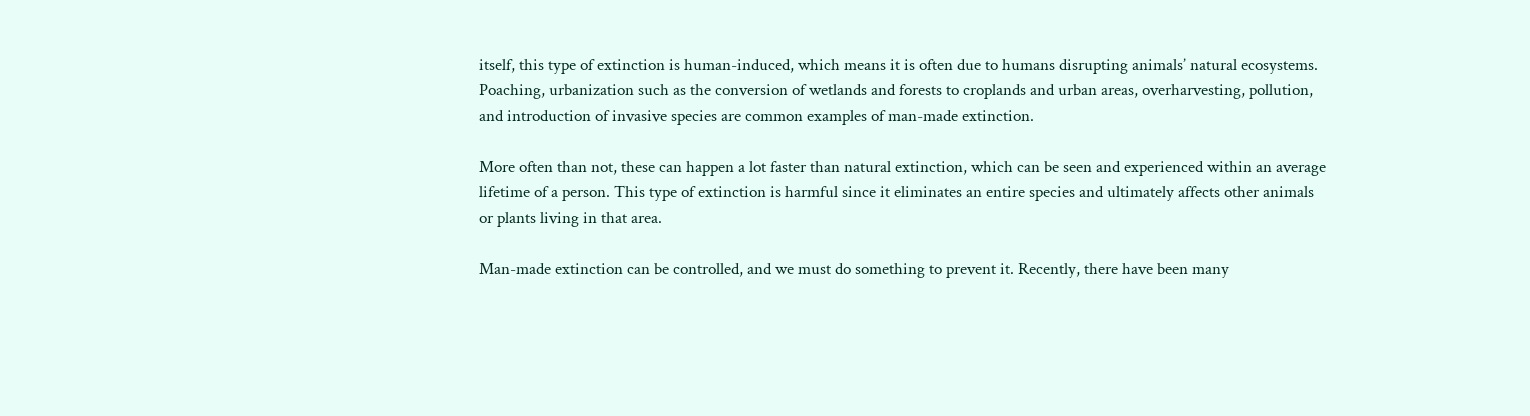itself, this type of extinction is human-induced, which means it is often due to humans disrupting animals’ natural ecosystems. Poaching, urbanization such as the conversion of wetlands and forests to croplands and urban areas, overharvesting, pollution, and introduction of invasive species are common examples of man-made extinction.

More often than not, these can happen a lot faster than natural extinction, which can be seen and experienced within an average lifetime of a person. This type of extinction is harmful since it eliminates an entire species and ultimately affects other animals or plants living in that area.

Man-made extinction can be controlled, and we must do something to prevent it. Recently, there have been many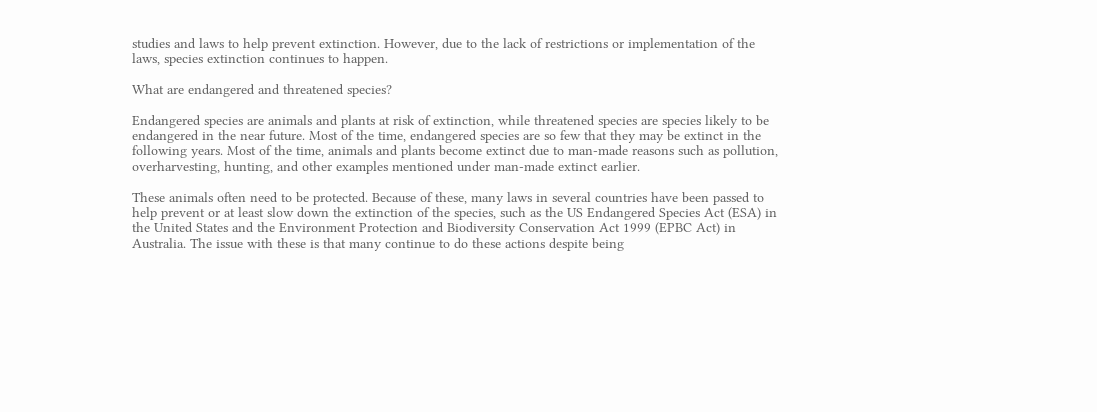studies and laws to help prevent extinction. However, due to the lack of restrictions or implementation of the laws, species extinction continues to happen.

What are endangered and threatened species?

Endangered species are animals and plants at risk of extinction, while threatened species are species likely to be endangered in the near future. Most of the time, endangered species are so few that they may be extinct in the following years. Most of the time, animals and plants become extinct due to man-made reasons such as pollution, overharvesting, hunting, and other examples mentioned under man-made extinct earlier.

These animals often need to be protected. Because of these, many laws in several countries have been passed to help prevent or at least slow down the extinction of the species, such as the US Endangered Species Act (ESA) in the United States and the Environment Protection and Biodiversity Conservation Act 1999 (EPBC Act) in Australia. The issue with these is that many continue to do these actions despite being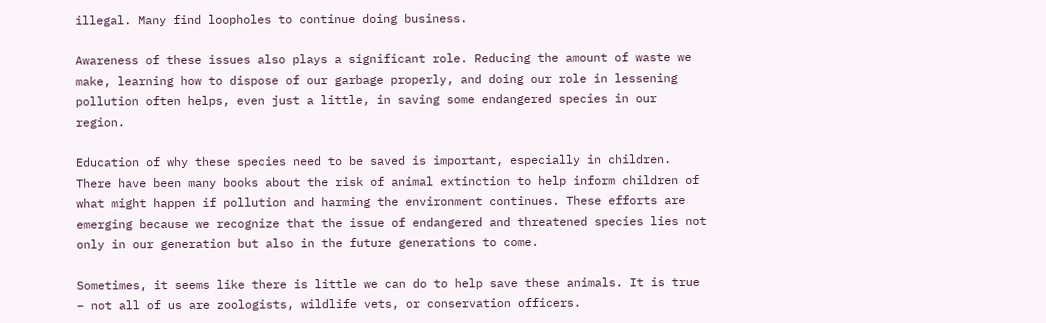illegal. Many find loopholes to continue doing business.

Awareness of these issues also plays a significant role. Reducing the amount of waste we make, learning how to dispose of our garbage properly, and doing our role in lessening pollution often helps, even just a little, in saving some endangered species in our region.

Education of why these species need to be saved is important, especially in children. There have been many books about the risk of animal extinction to help inform children of what might happen if pollution and harming the environment continues. These efforts are emerging because we recognize that the issue of endangered and threatened species lies not only in our generation but also in the future generations to come.

Sometimes, it seems like there is little we can do to help save these animals. It is true – not all of us are zoologists, wildlife vets, or conservation officers.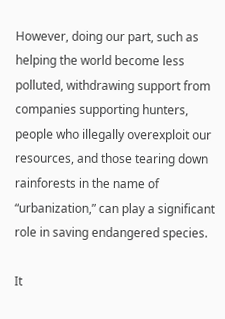However, doing our part, such as helping the world become less polluted, withdrawing support from companies supporting hunters, people who illegally overexploit our resources, and those tearing down rainforests in the name of “urbanization,” can play a significant role in saving endangered species.

It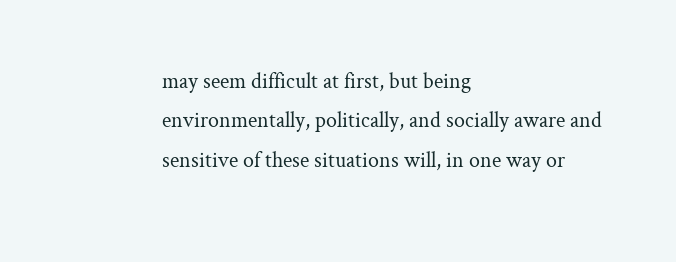may seem difficult at first, but being environmentally, politically, and socially aware and sensitive of these situations will, in one way or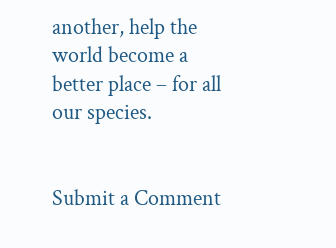another, help the world become a better place – for all our species.


Submit a Comment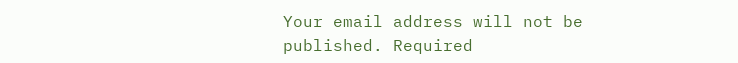Your email address will not be published. Required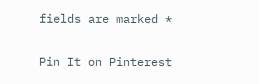fields are marked *

Pin It on Pinterest